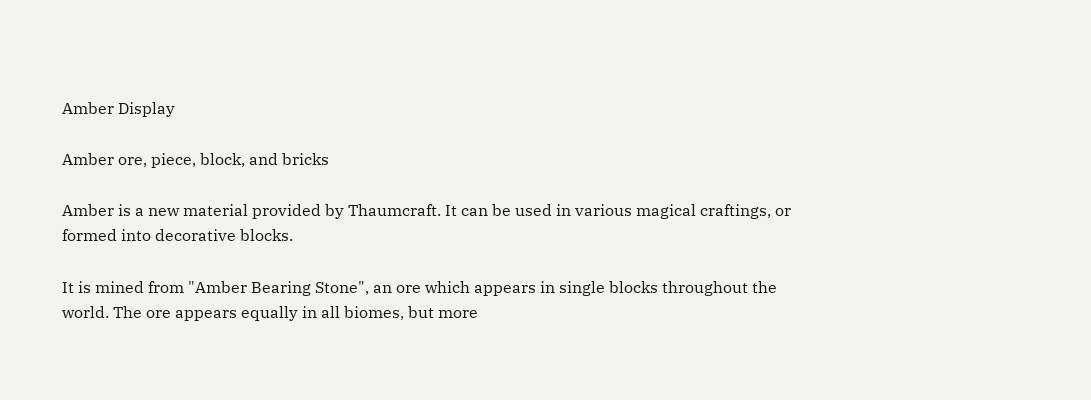Amber Display

Amber ore, piece, block, and bricks

Amber is a new material provided by Thaumcraft. It can be used in various magical craftings, or formed into decorative blocks.

It is mined from "Amber Bearing Stone", an ore which appears in single blocks throughout the world. The ore appears equally in all biomes, but more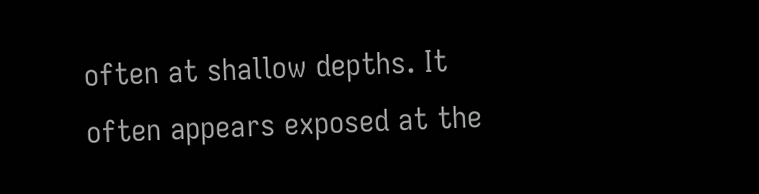often at shallow depths. It often appears exposed at the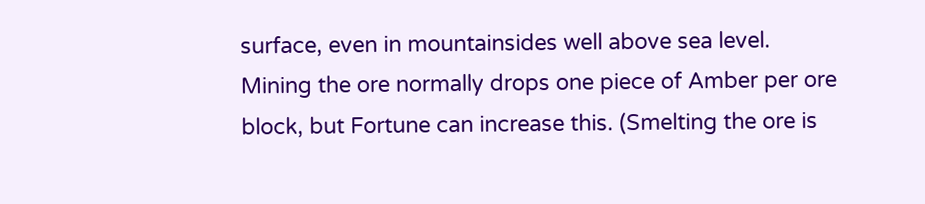surface, even in mountainsides well above sea level. Mining the ore normally drops one piece of Amber per ore block, but Fortune can increase this. (Smelting the ore is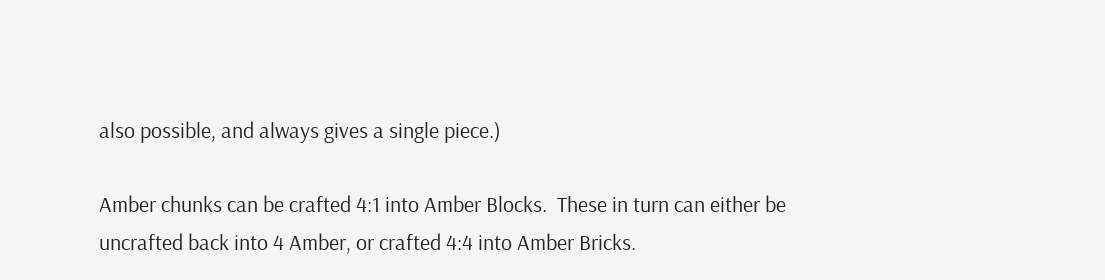also possible, and always gives a single piece.)

Amber chunks can be crafted 4:1 into Amber Blocks.  These in turn can either be uncrafted back into 4 Amber, or crafted 4:4 into Amber Bricks.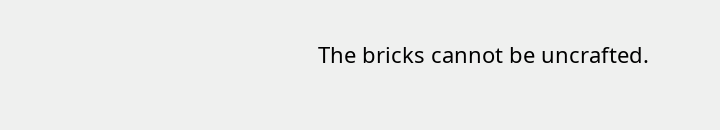The bricks cannot be uncrafted.